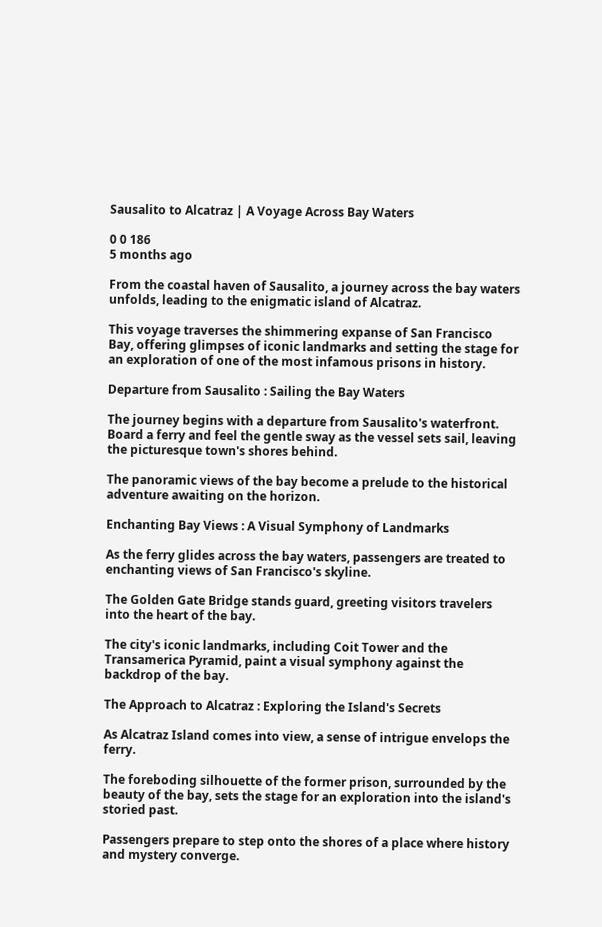Sausalito to Alcatraz | A Voyage Across Bay Waters

0 0 186
5 months ago

From the coastal haven of Sausalito, a journey across the bay waters unfolds, leading to the enigmatic island of Alcatraz.

This voyage traverses the shimmering expanse of San Francisco Bay, offering glimpses of iconic landmarks and setting the stage for an exploration of one of the most infamous prisons in history.

Departure from Sausalito : Sailing the Bay Waters

The journey begins with a departure from Sausalito's waterfront. Board a ferry and feel the gentle sway as the vessel sets sail, leaving the picturesque town's shores behind.

The panoramic views of the bay become a prelude to the historical adventure awaiting on the horizon.

Enchanting Bay Views : A Visual Symphony of Landmarks

As the ferry glides across the bay waters, passengers are treated to enchanting views of San Francisco's skyline.

The Golden Gate Bridge stands guard, greeting visitors travelers into the heart of the bay.

The city's iconic landmarks, including Coit Tower and the Transamerica Pyramid, paint a visual symphony against the backdrop of the bay.

The Approach to Alcatraz : Exploring the Island's Secrets

As Alcatraz Island comes into view, a sense of intrigue envelops the ferry.

The foreboding silhouette of the former prison, surrounded by the beauty of the bay, sets the stage for an exploration into the island's storied past.

Passengers prepare to step onto the shores of a place where history and mystery converge.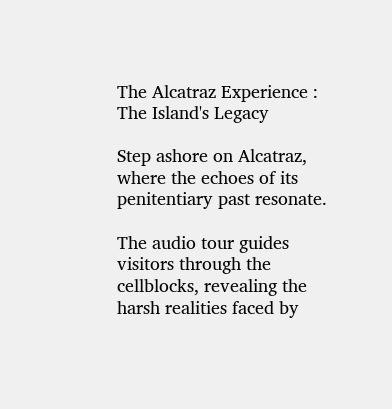The Alcatraz Experience : The Island's Legacy

Step ashore on Alcatraz, where the echoes of its penitentiary past resonate.

The audio tour guides visitors through the cellblocks, revealing the harsh realities faced by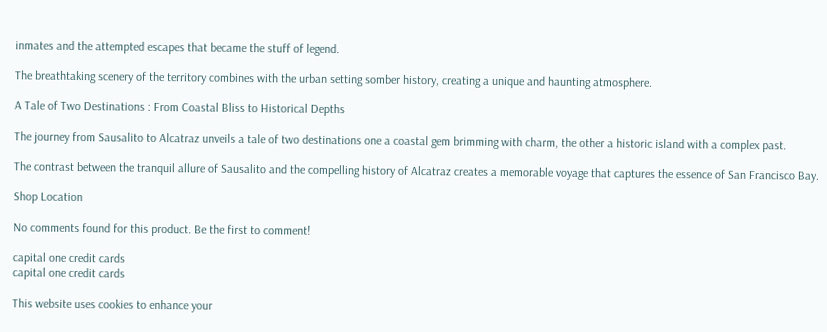inmates and the attempted escapes that became the stuff of legend.

The breathtaking scenery of the territory combines with the urban setting somber history, creating a unique and haunting atmosphere.

A Tale of Two Destinations : From Coastal Bliss to Historical Depths

The journey from Sausalito to Alcatraz unveils a tale of two destinations one a coastal gem brimming with charm, the other a historic island with a complex past.

The contrast between the tranquil allure of Sausalito and the compelling history of Alcatraz creates a memorable voyage that captures the essence of San Francisco Bay.

Shop Location

No comments found for this product. Be the first to comment!

capital one credit cards
capital one credit cards

This website uses cookies to enhance your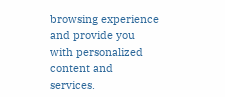browsing experience and provide you with personalized content and services.